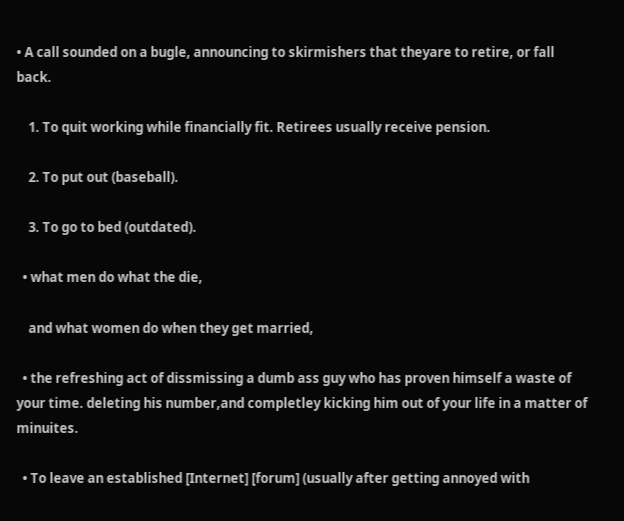• A call sounded on a bugle, announcing to skirmishers that theyare to retire, or fall back.

    1. To quit working while financially fit. Retirees usually receive pension.

    2. To put out (baseball).

    3. To go to bed (outdated).

  • what men do what the die,

    and what women do when they get married,

  • the refreshing act of dissmissing a dumb ass guy who has proven himself a waste of your time. deleting his number,and completley kicking him out of your life in a matter of minuites.

  • To leave an established [Internet] [forum] (usually after getting annoyed with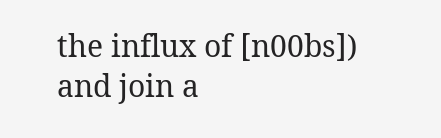the influx of [n00bs]) and join a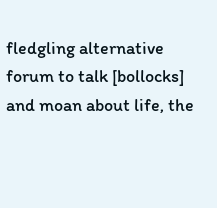fledgling alternative forum to talk [bollocks] and moan about life, the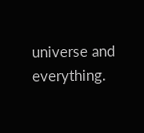universe and everything.